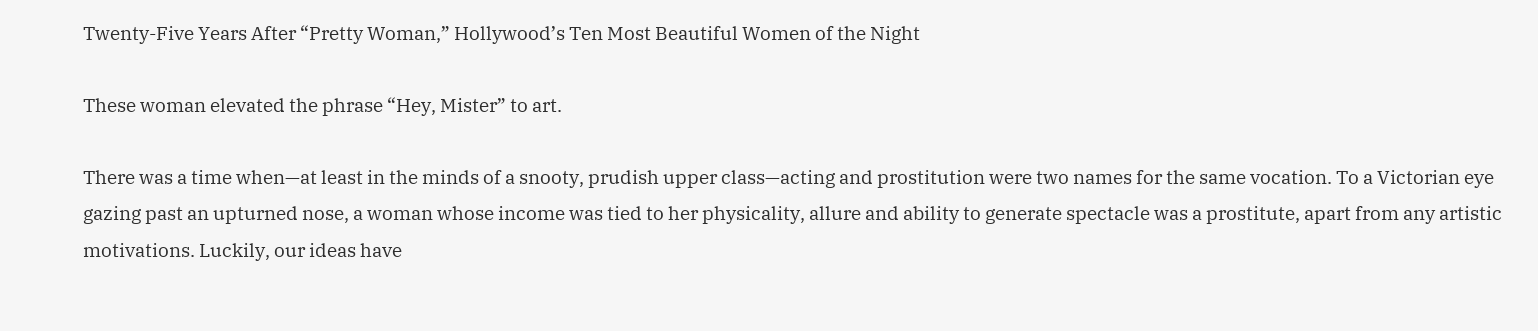Twenty-Five Years After “Pretty Woman,” Hollywood’s Ten Most Beautiful Women of the Night

These woman elevated the phrase “Hey, Mister” to art.

There was a time when—at least in the minds of a snooty, prudish upper class—acting and prostitution were two names for the same vocation. To a Victorian eye gazing past an upturned nose, a woman whose income was tied to her physicality, allure and ability to generate spectacle was a prostitute, apart from any artistic motivations. Luckily, our ideas have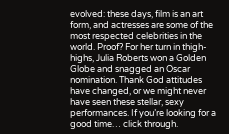evolved: these days, film is an art form, and actresses are some of the most respected celebrities in the world. Proof? For her turn in thigh-highs, Julia Roberts won a Golden Globe and snagged an Oscar nomination. Thank God attitudes have changed, or we might never have seen these stellar, sexy performances. If you’re looking for a good time… click through.